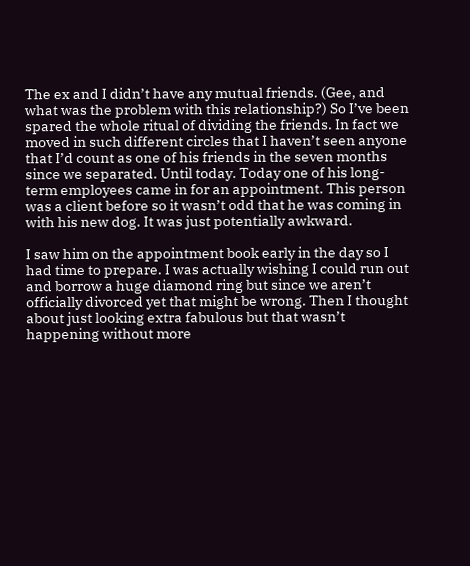The ex and I didn’t have any mutual friends. (Gee, and what was the problem with this relationship?) So I’ve been spared the whole ritual of dividing the friends. In fact we moved in such different circles that I haven’t seen anyone that I’d count as one of his friends in the seven months since we separated. Until today. Today one of his long-term employees came in for an appointment. This person was a client before so it wasn’t odd that he was coming in with his new dog. It was just potentially awkward.

I saw him on the appointment book early in the day so I had time to prepare. I was actually wishing I could run out and borrow a huge diamond ring but since we aren’t officially divorced yet that might be wrong. Then I thought about just looking extra fabulous but that wasn’t happening without more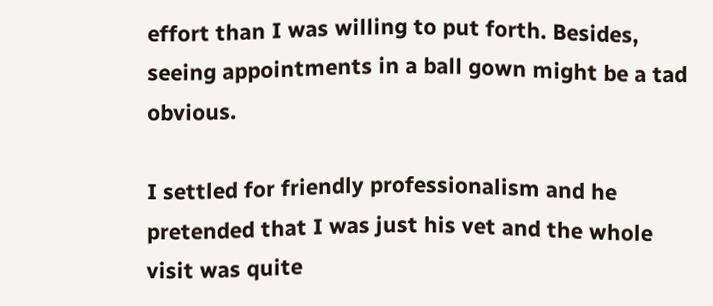effort than I was willing to put forth. Besides, seeing appointments in a ball gown might be a tad obvious.

I settled for friendly professionalism and he pretended that I was just his vet and the whole visit was quite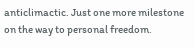anticlimactic. Just one more milestone on the way to personal freedom.